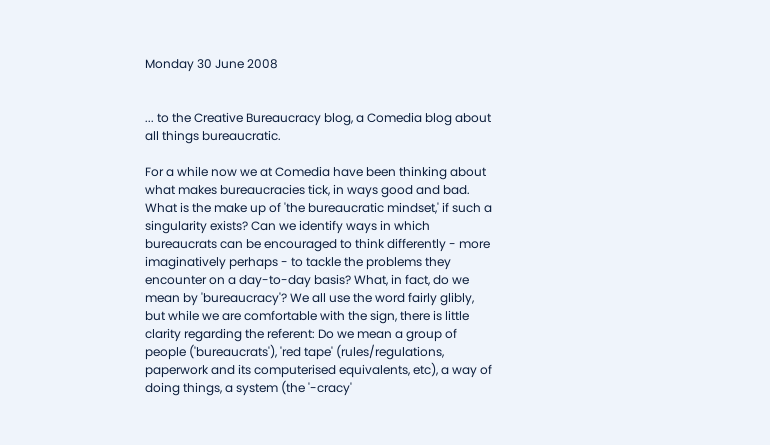Monday 30 June 2008


... to the Creative Bureaucracy blog, a Comedia blog about all things bureaucratic.

For a while now we at Comedia have been thinking about what makes bureaucracies tick, in ways good and bad. What is the make up of 'the bureaucratic mindset,' if such a singularity exists? Can we identify ways in which bureaucrats can be encouraged to think differently - more imaginatively perhaps - to tackle the problems they encounter on a day-to-day basis? What, in fact, do we mean by 'bureaucracy'? We all use the word fairly glibly, but while we are comfortable with the sign, there is little clarity regarding the referent: Do we mean a group of people ('bureaucrats'), 'red tape' (rules/regulations, paperwork and its computerised equivalents, etc), a way of doing things, a system (the '-cracy'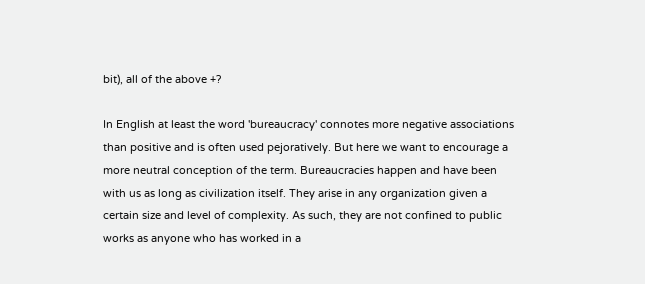bit), all of the above +?

In English at least the word 'bureaucracy' connotes more negative associations than positive and is often used pejoratively. But here we want to encourage a more neutral conception of the term. Bureaucracies happen and have been with us as long as civilization itself. They arise in any organization given a certain size and level of complexity. As such, they are not confined to public works as anyone who has worked in a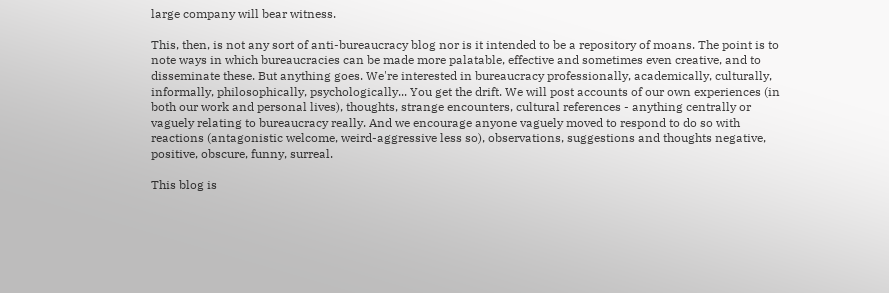large company will bear witness.

This, then, is not any sort of anti-bureaucracy blog nor is it intended to be a repository of moans. The point is to note ways in which bureaucracies can be made more palatable, effective and sometimes even creative, and to disseminate these. But anything goes. We're interested in bureaucracy professionally, academically, culturally, informally, philosophically, psychologically... You get the drift. We will post accounts of our own experiences (in both our work and personal lives), thoughts, strange encounters, cultural references - anything centrally or vaguely relating to bureaucracy really. And we encourage anyone vaguely moved to respond to do so with reactions (antagonistic welcome, weird-aggressive less so), observations, suggestions and thoughts negative, positive, obscure, funny, surreal.

This blog is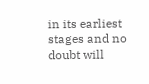in its earliest stages and no doubt will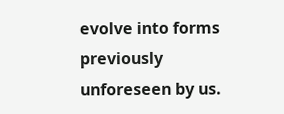evolve into forms previously unforeseen by us.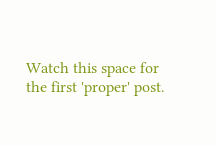Watch this space for the first 'proper' post.